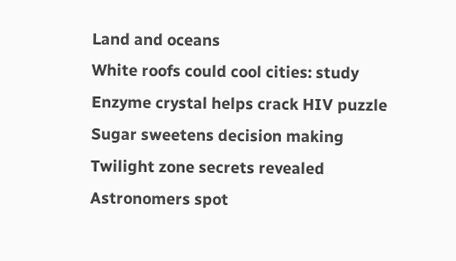Land and oceans
White roofs could cool cities: study
Enzyme crystal helps crack HIV puzzle
Sugar sweetens decision making
Twilight zone secrets revealed
Astronomers spot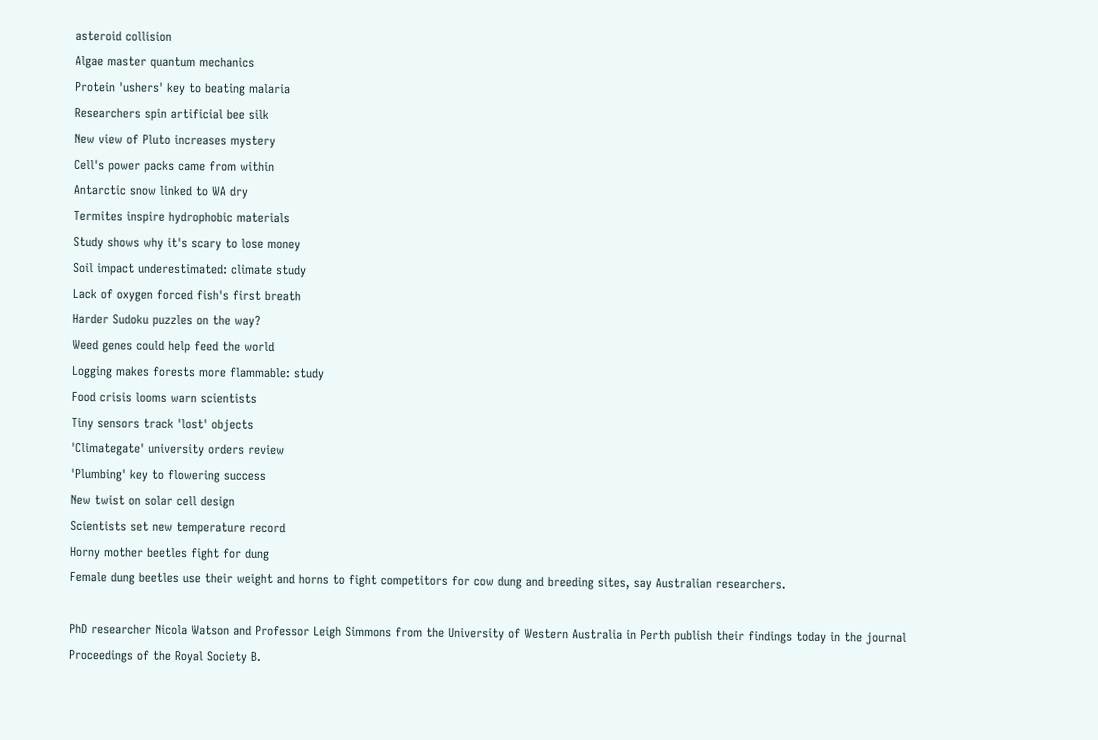asteroid collision
Algae master quantum mechanics
Protein 'ushers' key to beating malaria
Researchers spin artificial bee silk
New view of Pluto increases mystery
Cell's power packs came from within
Antarctic snow linked to WA dry
Termites inspire hydrophobic materials
Study shows why it's scary to lose money
Soil impact underestimated: climate study
Lack of oxygen forced fish's first breath
Harder Sudoku puzzles on the way?
Weed genes could help feed the world
Logging makes forests more flammable: study
Food crisis looms warn scientists
Tiny sensors track 'lost' objects
'Climategate' university orders review
'Plumbing' key to flowering success
New twist on solar cell design
Scientists set new temperature record
Horny mother beetles fight for dung
Female dung beetles use their weight and horns to fight competitors for cow dung and breeding sites, say Australian researchers.

PhD researcher Nicola Watson and Professor Leigh Simmons from the University of Western Australia in Perth publish their findings today in the journal Proceedings of the Royal Society B.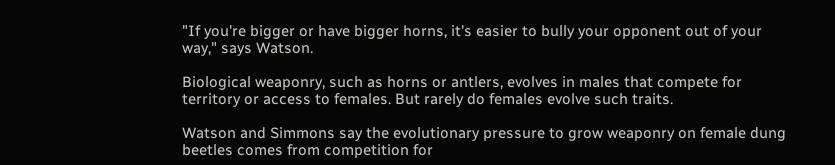"If you're bigger or have bigger horns, it's easier to bully your opponent out of your way," says Watson.

Biological weaponry, such as horns or antlers, evolves in males that compete for territory or access to females. But rarely do females evolve such traits.

Watson and Simmons say the evolutionary pressure to grow weaponry on female dung beetles comes from competition for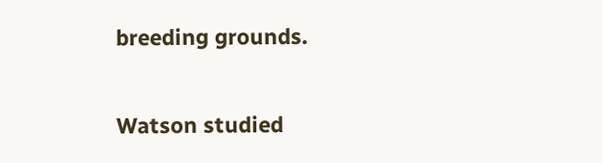breeding grounds.

Watson studied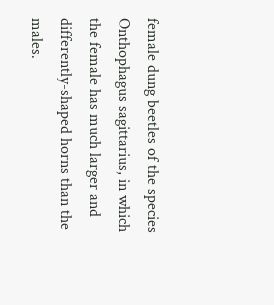female dung beetles of the species Onthophagus sagittarius, in which the female has much larger and differently-shaped horns than the males.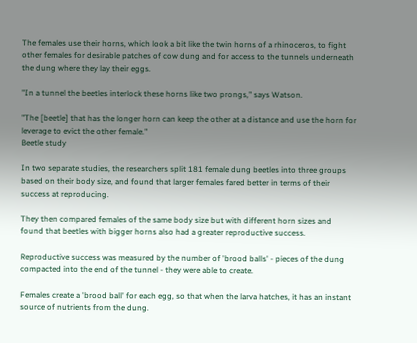The females use their horns, which look a bit like the twin horns of a rhinoceros, to fight other females for desirable patches of cow dung and for access to the tunnels underneath the dung where they lay their eggs.

"In a tunnel the beetles interlock these horns like two prongs," says Watson.

"The [beetle] that has the longer horn can keep the other at a distance and use the horn for leverage to evict the other female."
Beetle study

In two separate studies, the researchers split 181 female dung beetles into three groups based on their body size, and found that larger females fared better in terms of their success at reproducing.

They then compared females of the same body size but with different horn sizes and found that beetles with bigger horns also had a greater reproductive success.

Reproductive success was measured by the number of 'brood balls' - pieces of the dung compacted into the end of the tunnel - they were able to create.

Females create a 'brood ball' for each egg, so that when the larva hatches, it has an instant source of nutrients from the dung.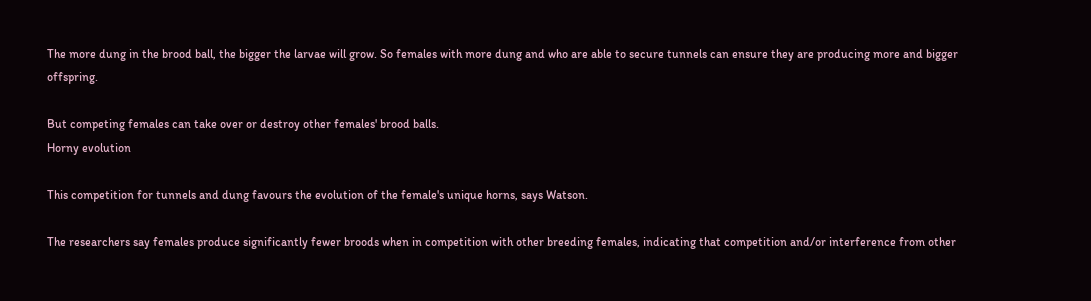The more dung in the brood ball, the bigger the larvae will grow. So females with more dung and who are able to secure tunnels can ensure they are producing more and bigger offspring.

But competing females can take over or destroy other females' brood balls.
Horny evolution

This competition for tunnels and dung favours the evolution of the female's unique horns, says Watson.

The researchers say females produce significantly fewer broods when in competition with other breeding females, indicating that competition and/or interference from other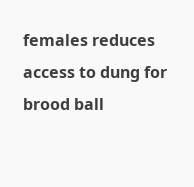females reduces access to dung for brood ball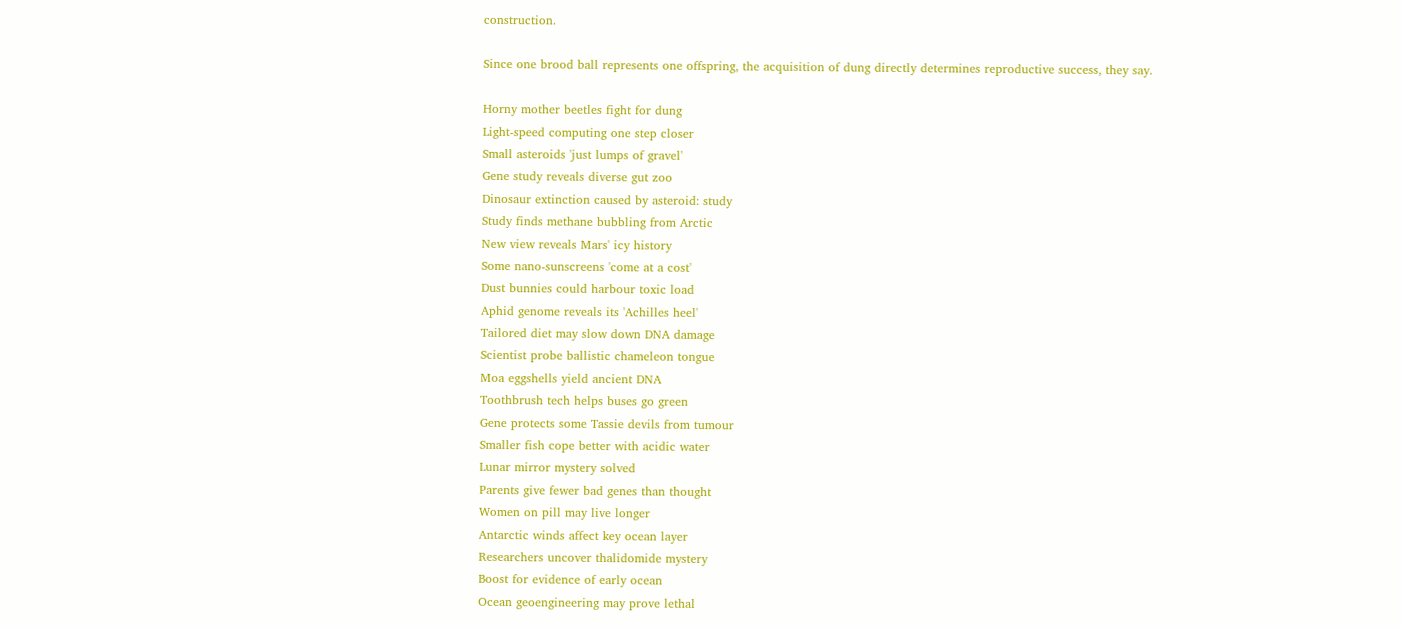construction.

Since one brood ball represents one offspring, the acquisition of dung directly determines reproductive success, they say.

Horny mother beetles fight for dung
Light-speed computing one step closer
Small asteroids 'just lumps of gravel'
Gene study reveals diverse gut zoo
Dinosaur extinction caused by asteroid: study
Study finds methane bubbling from Arctic
New view reveals Mars' icy history
Some nano-sunscreens 'come at a cost'
Dust bunnies could harbour toxic load
Aphid genome reveals its 'Achilles heel'
Tailored diet may slow down DNA damage
Scientist probe ballistic chameleon tongue
Moa eggshells yield ancient DNA
Toothbrush tech helps buses go green
Gene protects some Tassie devils from tumour
Smaller fish cope better with acidic water
Lunar mirror mystery solved
Parents give fewer bad genes than thought
Women on pill may live longer
Antarctic winds affect key ocean layer
Researchers uncover thalidomide mystery
Boost for evidence of early ocean
Ocean geoengineering may prove lethal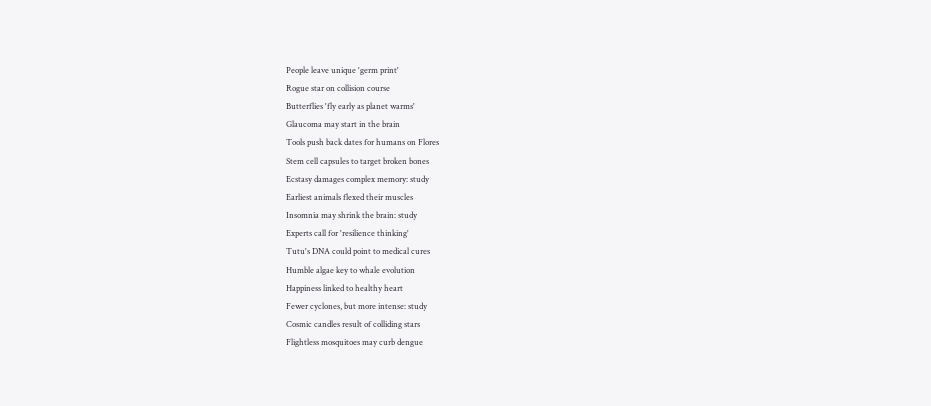People leave unique 'germ print'
Rogue star on collision course
Butterflies 'fly early as planet warms'
Glaucoma may start in the brain
Tools push back dates for humans on Flores
Stem cell capsules to target broken bones
Ecstasy damages complex memory: study
Earliest animals flexed their muscles
Insomnia may shrink the brain: study
Experts call for 'resilience thinking'
Tutu's DNA could point to medical cures
Humble algae key to whale evolution
Happiness linked to healthy heart
Fewer cyclones, but more intense: study
Cosmic candles result of colliding stars
Flightless mosquitoes may curb dengue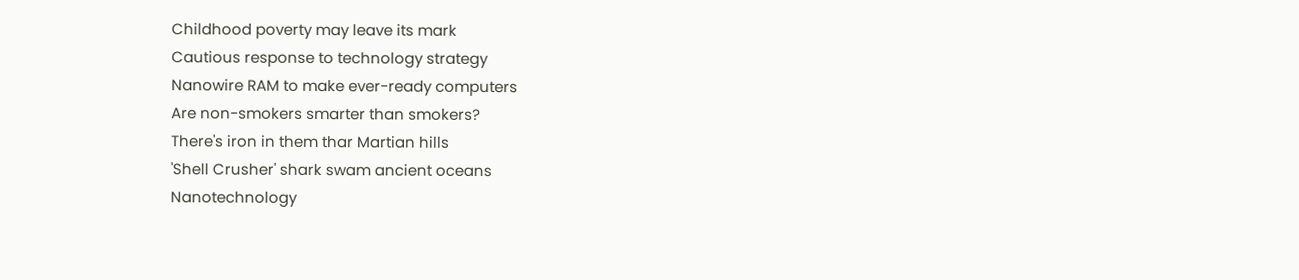Childhood poverty may leave its mark
Cautious response to technology strategy
Nanowire RAM to make ever-ready computers
Are non-smokers smarter than smokers?
There's iron in them thar Martian hills
'Shell Crusher' shark swam ancient oceans
Nanotechnology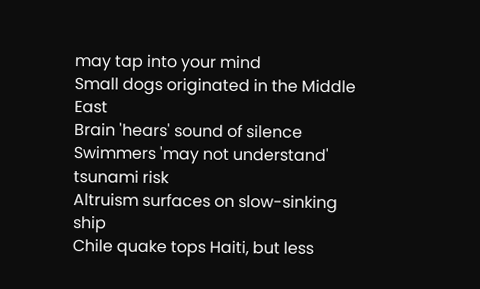may tap into your mind
Small dogs originated in the Middle East
Brain 'hears' sound of silence
Swimmers 'may not understand' tsunami risk
Altruism surfaces on slow-sinking ship
Chile quake tops Haiti, but less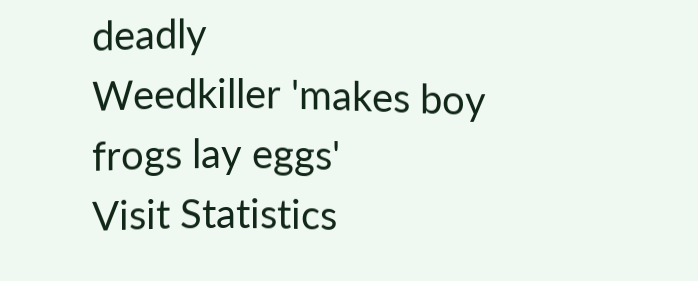deadly
Weedkiller 'makes boy frogs lay eggs'
Visit Statistics